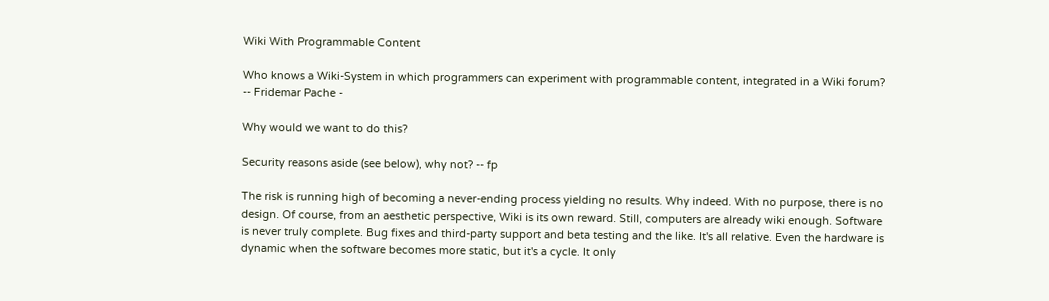Wiki With Programmable Content

Who knows a Wiki-System in which programmers can experiment with programmable content, integrated in a Wiki forum? -- Fridemar Pache -

Why would we want to do this?

Security reasons aside (see below), why not? -- fp

The risk is running high of becoming a never-ending process yielding no results. Why indeed. With no purpose, there is no design. Of course, from an aesthetic perspective, Wiki is its own reward. Still, computers are already wiki enough. Software is never truly complete. Bug fixes and third-party support and beta testing and the like. It's all relative. Even the hardware is dynamic when the software becomes more static, but it's a cycle. It only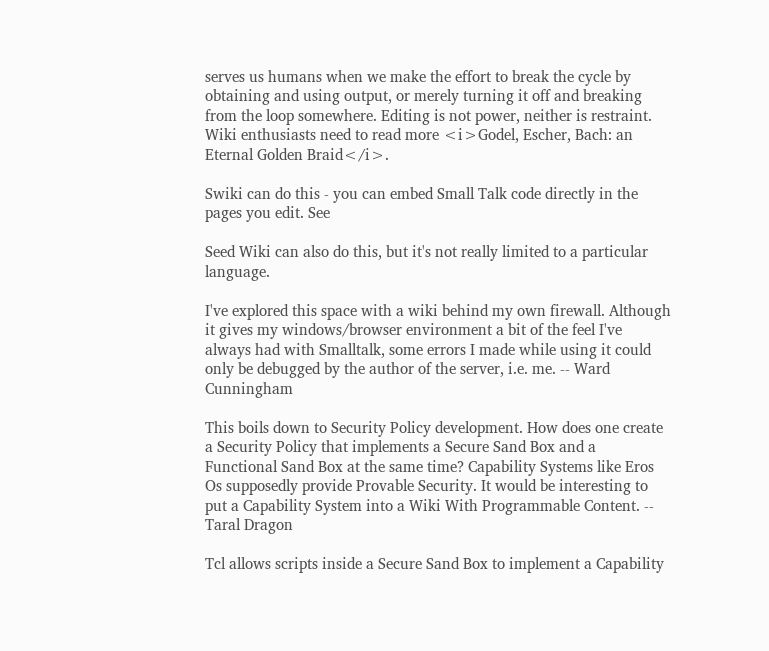serves us humans when we make the effort to break the cycle by obtaining and using output, or merely turning it off and breaking from the loop somewhere. Editing is not power, neither is restraint. Wiki enthusiasts need to read more <i>Godel, Escher, Bach: an Eternal Golden Braid</i>.

Swiki can do this - you can embed Small Talk code directly in the pages you edit. See

Seed Wiki can also do this, but it's not really limited to a particular language.

I've explored this space with a wiki behind my own firewall. Although it gives my windows/browser environment a bit of the feel I've always had with Smalltalk, some errors I made while using it could only be debugged by the author of the server, i.e. me. -- Ward Cunningham

This boils down to Security Policy development. How does one create a Security Policy that implements a Secure Sand Box and a Functional Sand Box at the same time? Capability Systems like Eros Os supposedly provide Provable Security. It would be interesting to put a Capability System into a Wiki With Programmable Content. -- Taral Dragon

Tcl allows scripts inside a Secure Sand Box to implement a Capability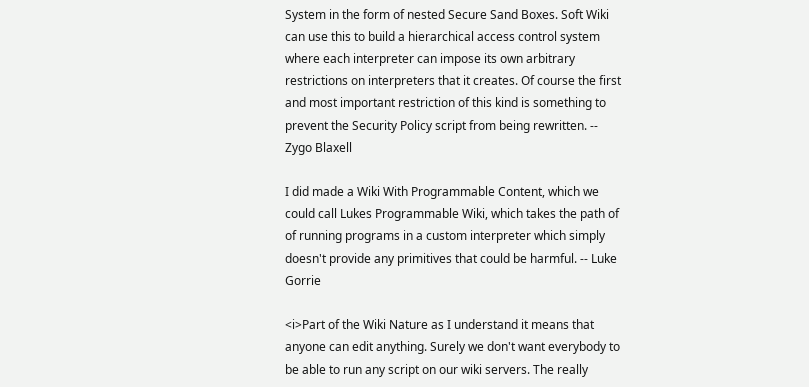System in the form of nested Secure Sand Boxes. Soft Wiki can use this to build a hierarchical access control system where each interpreter can impose its own arbitrary restrictions on interpreters that it creates. Of course the first and most important restriction of this kind is something to prevent the Security Policy script from being rewritten. -- Zygo Blaxell

I did made a Wiki With Programmable Content, which we could call Lukes Programmable Wiki, which takes the path of of running programs in a custom interpreter which simply doesn't provide any primitives that could be harmful. -- Luke Gorrie

<i>Part of the Wiki Nature as I understand it means that anyone can edit anything. Surely we don't want everybody to be able to run any script on our wiki servers. The really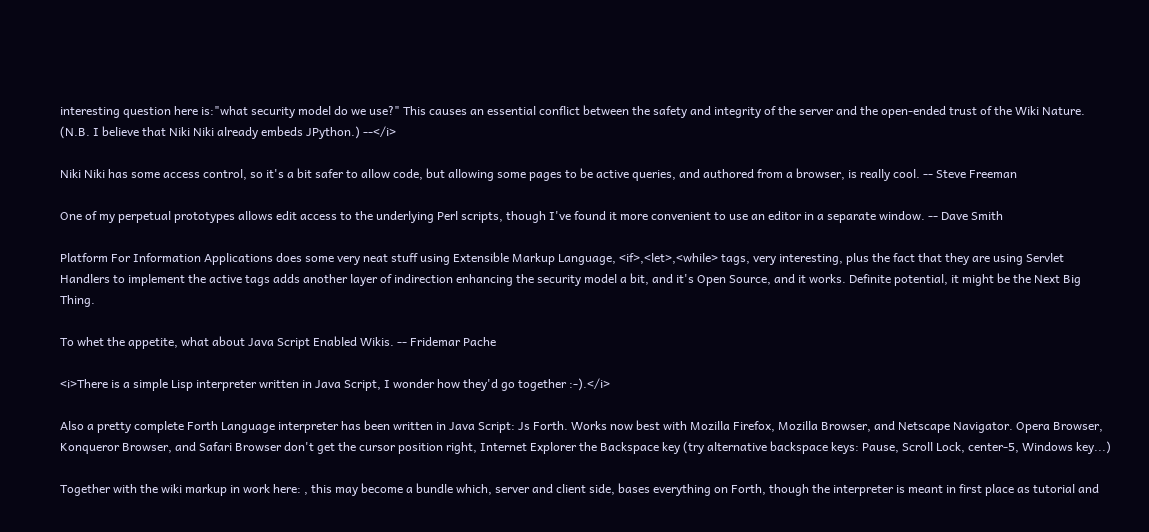interesting question here is:"what security model do we use?" This causes an essential conflict between the safety and integrity of the server and the open-ended trust of the Wiki Nature. (N.B. I believe that Niki Niki already embeds JPython.) --</i>

Niki Niki has some access control, so it's a bit safer to allow code, but allowing some pages to be active queries, and authored from a browser, is really cool. -- Steve Freeman

One of my perpetual prototypes allows edit access to the underlying Perl scripts, though I've found it more convenient to use an editor in a separate window. -- Dave Smith

Platform For Information Applications does some very neat stuff using Extensible Markup Language, <if>,<let>,<while> tags, very interesting, plus the fact that they are using Servlet Handlers to implement the active tags adds another layer of indirection enhancing the security model a bit, and it's Open Source, and it works. Definite potential, it might be the Next Big Thing.

To whet the appetite, what about Java Script Enabled Wikis. -- Fridemar Pache

<i>There is a simple Lisp interpreter written in Java Script, I wonder how they'd go together :-).</i>

Also a pretty complete Forth Language interpreter has been written in Java Script: Js Forth. Works now best with Mozilla Firefox, Mozilla Browser, and Netscape Navigator. Opera Browser, Konqueror Browser, and Safari Browser don't get the cursor position right, Internet Explorer the Backspace key (try alternative backspace keys: Pause, Scroll Lock, center-5, Windows key...)

Together with the wiki markup in work here: , this may become a bundle which, server and client side, bases everything on Forth, though the interpreter is meant in first place as tutorial and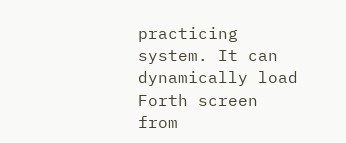practicing system. It can dynamically load Forth screen from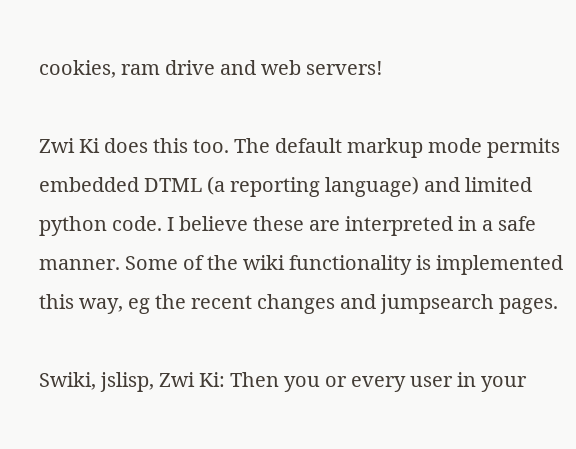cookies, ram drive and web servers!

Zwi Ki does this too. The default markup mode permits embedded DTML (a reporting language) and limited python code. I believe these are interpreted in a safe manner. Some of the wiki functionality is implemented this way, eg the recent changes and jumpsearch pages.

Swiki, jslisp, Zwi Ki: Then you or every user in your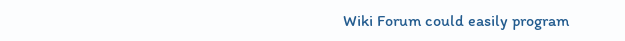Wiki Forum could easily program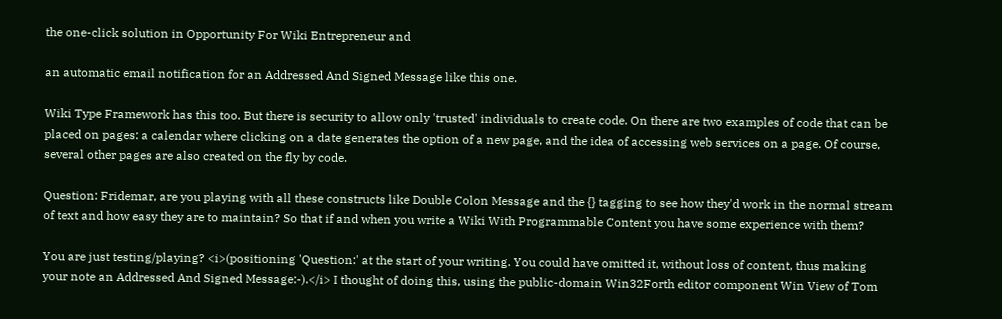the one-click solution in Opportunity For Wiki Entrepreneur and

an automatic email notification for an Addressed And Signed Message like this one.

Wiki Type Framework has this too. But there is security to allow only 'trusted' individuals to create code. On there are two examples of code that can be placed on pages: a calendar where clicking on a date generates the option of a new page, and the idea of accessing web services on a page. Of course, several other pages are also created on the fly by code.

Question: Fridemar, are you playing with all these constructs like Double Colon Message and the {} tagging to see how they'd work in the normal stream of text and how easy they are to maintain? So that if and when you write a Wiki With Programmable Content you have some experience with them?

You are just testing/playing? <i>(positioning 'Question:' at the start of your writing. You could have omitted it, without loss of content, thus making your note an Addressed And Signed Message:-).</i> I thought of doing this, using the public-domain Win32Forth editor component Win View of Tom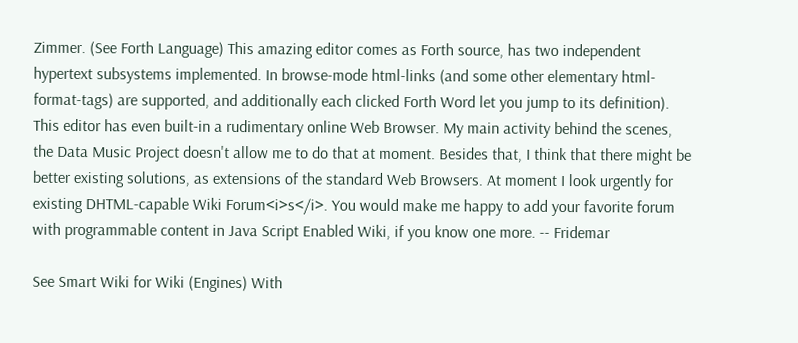Zimmer. (See Forth Language) This amazing editor comes as Forth source, has two independent hypertext subsystems implemented. In browse-mode html-links (and some other elementary html-format-tags) are supported, and additionally each clicked Forth Word let you jump to its definition). This editor has even built-in a rudimentary online Web Browser. My main activity behind the scenes, the Data Music Project doesn't allow me to do that at moment. Besides that, I think that there might be better existing solutions, as extensions of the standard Web Browsers. At moment I look urgently for existing DHTML-capable Wiki Forum<i>s</i>. You would make me happy to add your favorite forum with programmable content in Java Script Enabled Wiki, if you know one more. -- Fridemar

See Smart Wiki for Wiki (Engines) With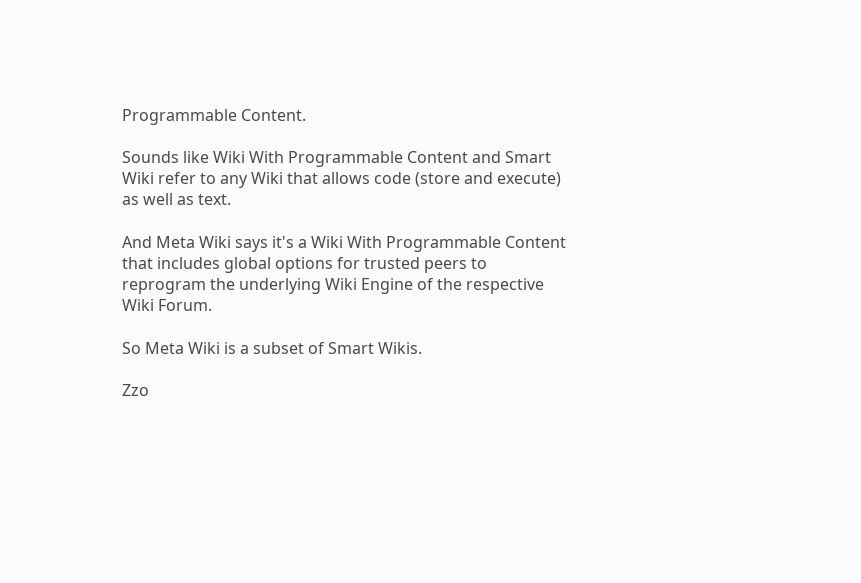Programmable Content.

Sounds like Wiki With Programmable Content and Smart Wiki refer to any Wiki that allows code (store and execute) as well as text.

And Meta Wiki says it's a Wiki With Programmable Content that includes global options for trusted peers to reprogram the underlying Wiki Engine of the respective Wiki Forum.

So Meta Wiki is a subset of Smart Wikis.

Zzo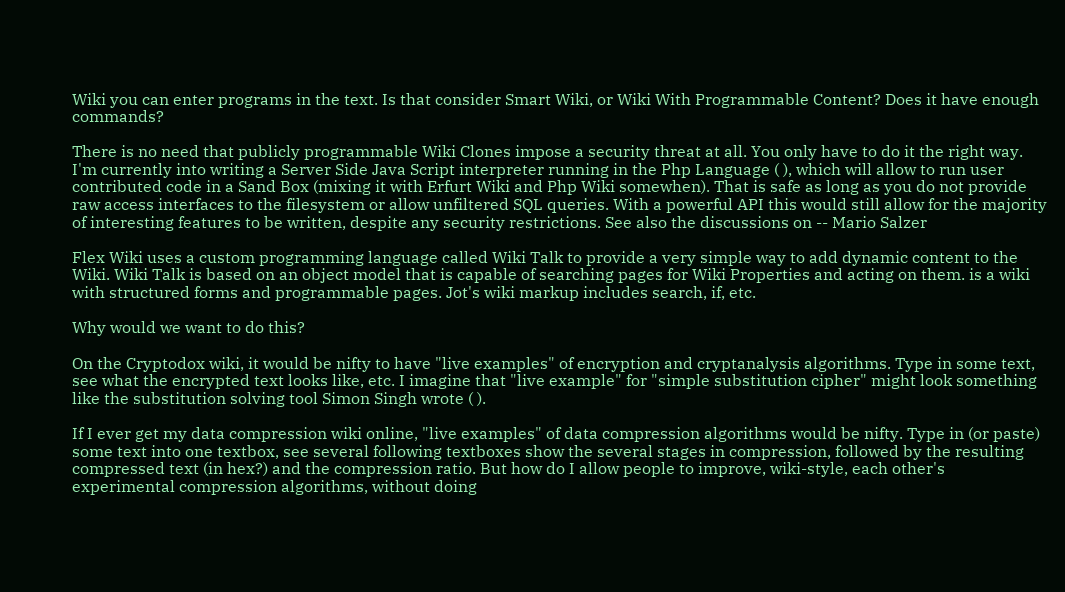Wiki you can enter programs in the text. Is that consider Smart Wiki, or Wiki With Programmable Content? Does it have enough commands?

There is no need that publicly programmable Wiki Clones impose a security threat at all. You only have to do it the right way. I'm currently into writing a Server Side Java Script interpreter running in the Php Language ( ), which will allow to run user contributed code in a Sand Box (mixing it with Erfurt Wiki and Php Wiki somewhen). That is safe as long as you do not provide raw access interfaces to the filesystem or allow unfiltered SQL queries. With a powerful API this would still allow for the majority of interesting features to be written, despite any security restrictions. See also the discussions on -- Mario Salzer

Flex Wiki uses a custom programming language called Wiki Talk to provide a very simple way to add dynamic content to the Wiki. Wiki Talk is based on an object model that is capable of searching pages for Wiki Properties and acting on them. is a wiki with structured forms and programmable pages. Jot's wiki markup includes search, if, etc.

Why would we want to do this?

On the Cryptodox wiki, it would be nifty to have "live examples" of encryption and cryptanalysis algorithms. Type in some text, see what the encrypted text looks like, etc. I imagine that "live example" for "simple substitution cipher" might look something like the substitution solving tool Simon Singh wrote ( ).

If I ever get my data compression wiki online, "live examples" of data compression algorithms would be nifty. Type in (or paste) some text into one textbox, see several following textboxes show the several stages in compression, followed by the resulting compressed text (in hex?) and the compression ratio. But how do I allow people to improve, wiki-style, each other's experimental compression algorithms, without doing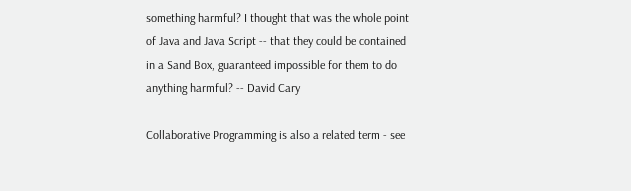something harmful? I thought that was the whole point of Java and Java Script -- that they could be contained in a Sand Box, guaranteed impossible for them to do anything harmful? -- David Cary

Collaborative Programming is also a related term - see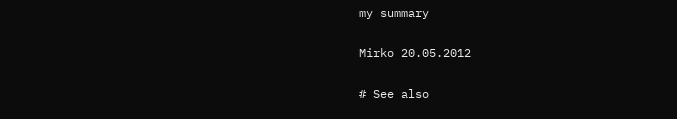my summary

Mirko 20.05.2012

# See also